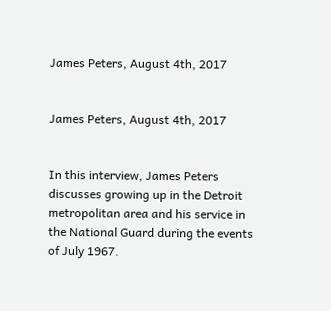James Peters, August 4th, 2017


James Peters, August 4th, 2017


In this interview, James Peters discusses growing up in the Detroit metropolitan area and his service in the National Guard during the events of July 1967.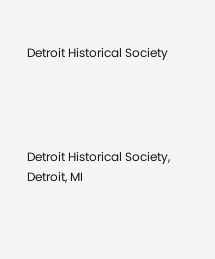Detroit Historical Society




Detroit Historical Society, Detroit, MI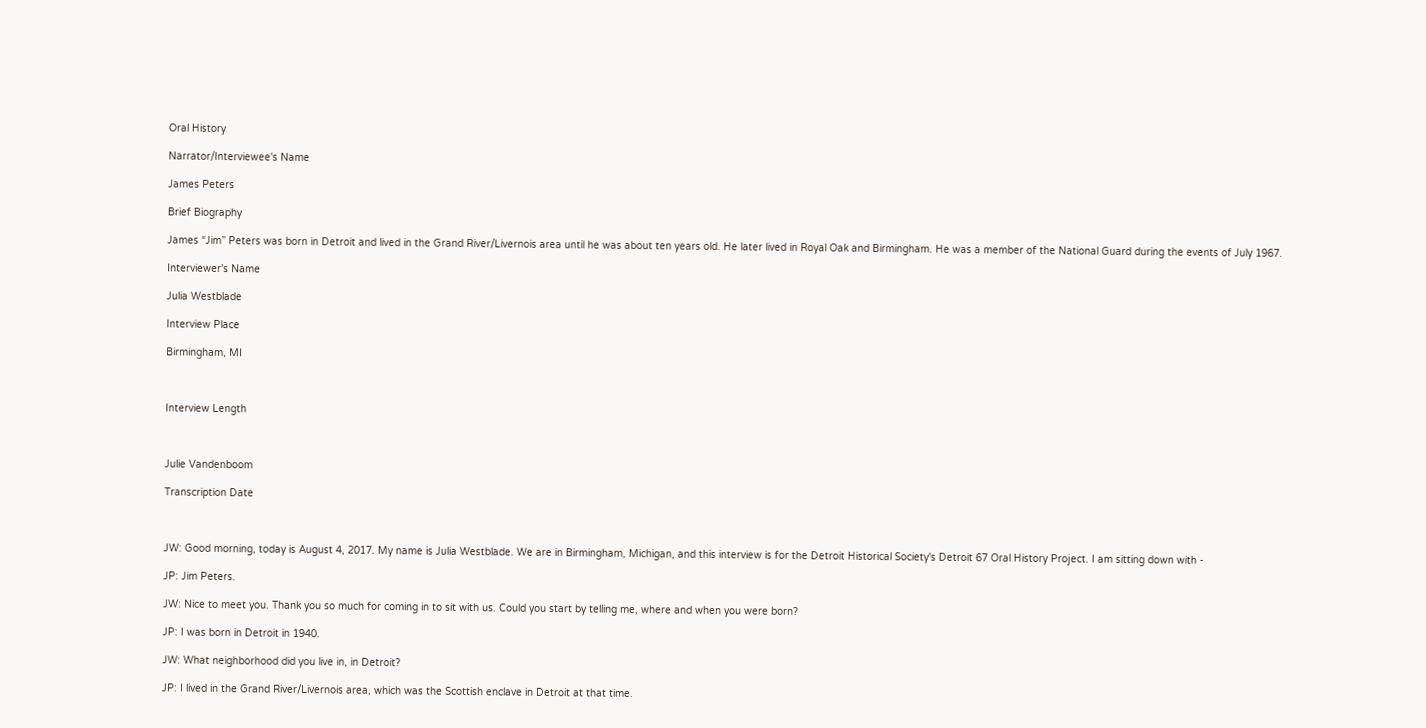Oral History

Narrator/Interviewee's Name

James Peters

Brief Biography

James “Jim” Peters was born in Detroit and lived in the Grand River/Livernois area until he was about ten years old. He later lived in Royal Oak and Birmingham. He was a member of the National Guard during the events of July 1967.

Interviewer's Name

Julia Westblade

Interview Place

Birmingham, MI



Interview Length



Julie Vandenboom

Transcription Date



JW: Good morning, today is August 4, 2017. My name is Julia Westblade. We are in Birmingham, Michigan, and this interview is for the Detroit Historical Society's Detroit 67 Oral History Project. I am sitting down with -

JP: Jim Peters.

JW: Nice to meet you. Thank you so much for coming in to sit with us. Could you start by telling me, where and when you were born?

JP: I was born in Detroit in 1940.

JW: What neighborhood did you live in, in Detroit?

JP: I lived in the Grand River/Livernois area, which was the Scottish enclave in Detroit at that time.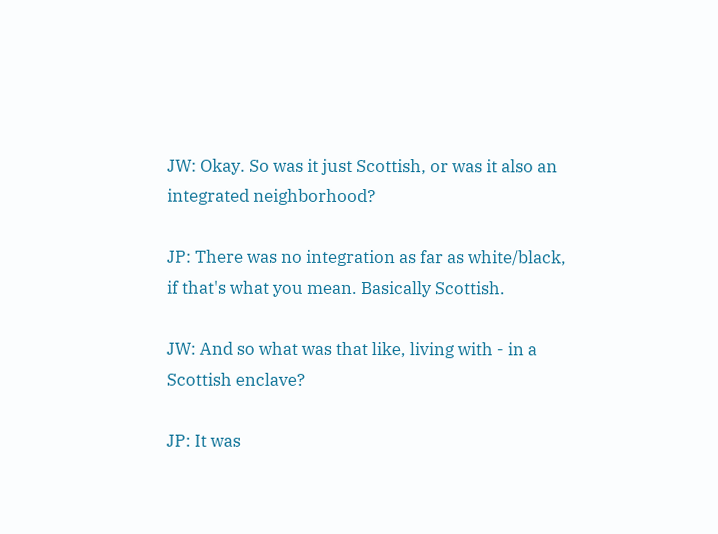JW: Okay. So was it just Scottish, or was it also an integrated neighborhood?

JP: There was no integration as far as white/black, if that's what you mean. Basically Scottish.

JW: And so what was that like, living with - in a Scottish enclave?

JP: It was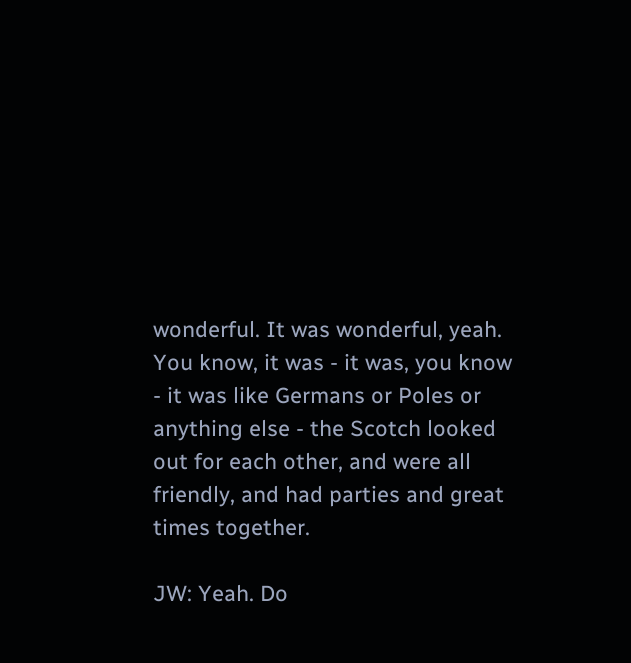wonderful. It was wonderful, yeah. You know, it was - it was, you know - it was like Germans or Poles or anything else - the Scotch looked out for each other, and were all friendly, and had parties and great times together.

JW: Yeah. Do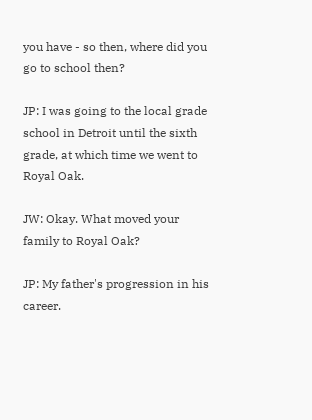you have - so then, where did you go to school then?

JP: I was going to the local grade school in Detroit until the sixth grade, at which time we went to Royal Oak.

JW: Okay. What moved your family to Royal Oak?

JP: My father's progression in his career.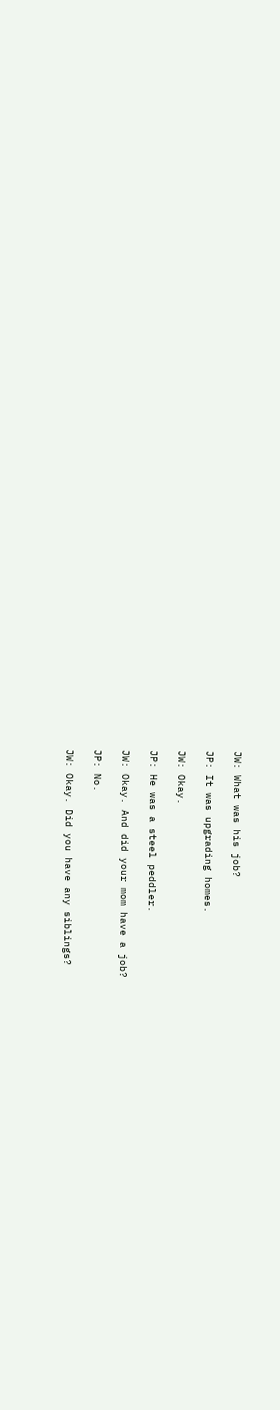JW: What was his job?

JP: It was upgrading homes.

JW: Okay.

JP: He was a steel peddler.

JW: Okay. And did your mom have a job?

JP: No.

JW: Okay. Did you have any siblings?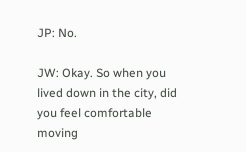JP: No.

JW: Okay. So when you lived down in the city, did you feel comfortable moving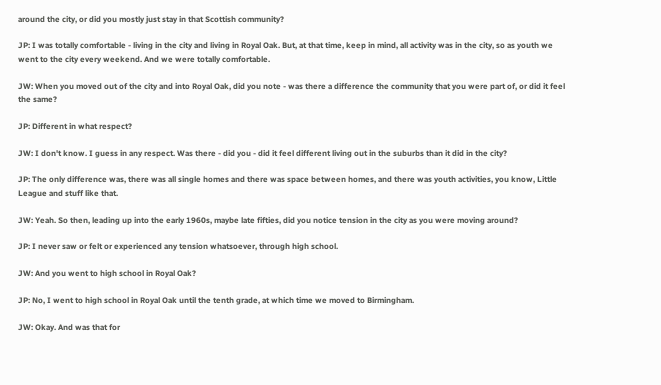around the city, or did you mostly just stay in that Scottish community?

JP: I was totally comfortable - living in the city and living in Royal Oak. But, at that time, keep in mind, all activity was in the city, so as youth we went to the city every weekend. And we were totally comfortable.

JW: When you moved out of the city and into Royal Oak, did you note - was there a difference the community that you were part of, or did it feel the same?

JP: Different in what respect?

JW: I don't know. I guess in any respect. Was there - did you - did it feel different living out in the suburbs than it did in the city?

JP: The only difference was, there was all single homes and there was space between homes, and there was youth activities, you know, Little League and stuff like that.

JW: Yeah. So then, leading up into the early 1960s, maybe late fifties, did you notice tension in the city as you were moving around?

JP: I never saw or felt or experienced any tension whatsoever, through high school.

JW: And you went to high school in Royal Oak?

JP: No, I went to high school in Royal Oak until the tenth grade, at which time we moved to Birmingham.

JW: Okay. And was that for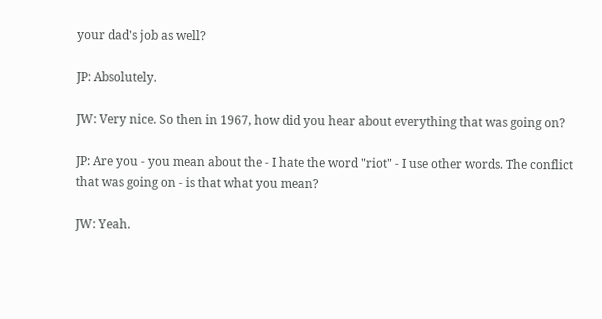your dad's job as well?

JP: Absolutely.

JW: Very nice. So then in 1967, how did you hear about everything that was going on?

JP: Are you - you mean about the - I hate the word "riot" - I use other words. The conflict that was going on - is that what you mean?

JW: Yeah.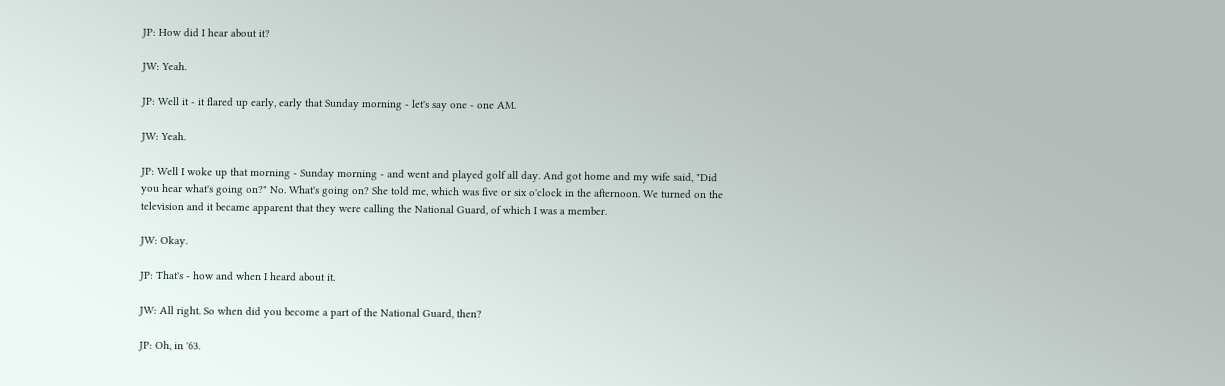JP: How did I hear about it?

JW: Yeah.

JP: Well it - it flared up early, early that Sunday morning - let's say one - one AM.

JW: Yeah.

JP: Well I woke up that morning - Sunday morning - and went and played golf all day. And got home and my wife said, "Did you hear what's going on?" No. What's going on? She told me, which was five or six o'clock in the afternoon. We turned on the television and it became apparent that they were calling the National Guard, of which I was a member.

JW: Okay.

JP: That's - how and when I heard about it.

JW: All right. So when did you become a part of the National Guard, then?

JP: Oh, in '63.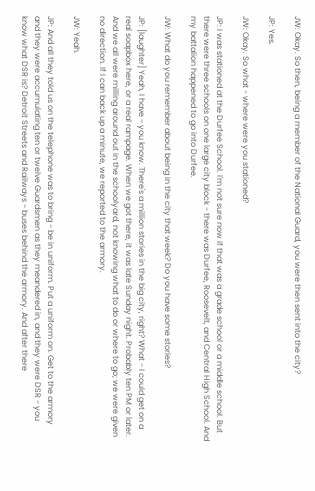JW: Okay. So then, being a member of the National Guard, you were then sent into the city?

JP: Yes.

JW: Okay. So what - where were you stationed?

JP: I was stationed at the Durfee School. I'm not sure now if that was a grade school or a middle school. But there were three schools on one large city block - there was Durfee, Roosevelt, and Central High School. And my battalion happened to go into Durfee.

JW: What do you remember about being in the city that week? Do you have some stories?

JP: [laughter] Yeah, I have - you know. There's a million stories in the big city, right? What - I could get on a real soapbox here, or a real rampage. When we got there, it was late Sunday night. Probably ten PM or later. And we all were milling around out in the schoolyard, not knowing what to do or where to go; we were given no direction. If I can back up a minute, we reported to the armory.

JW: Yeah.

JP: And all they told us on the telephone was to bring - be in uniform. Put a uniform on. Get to the armory and they were accumulating ten or twelve Guardsmen as they meandered in, and they were DSR - you know what DSR is? Detroit Streets and Railways - buses behind the armory. And after there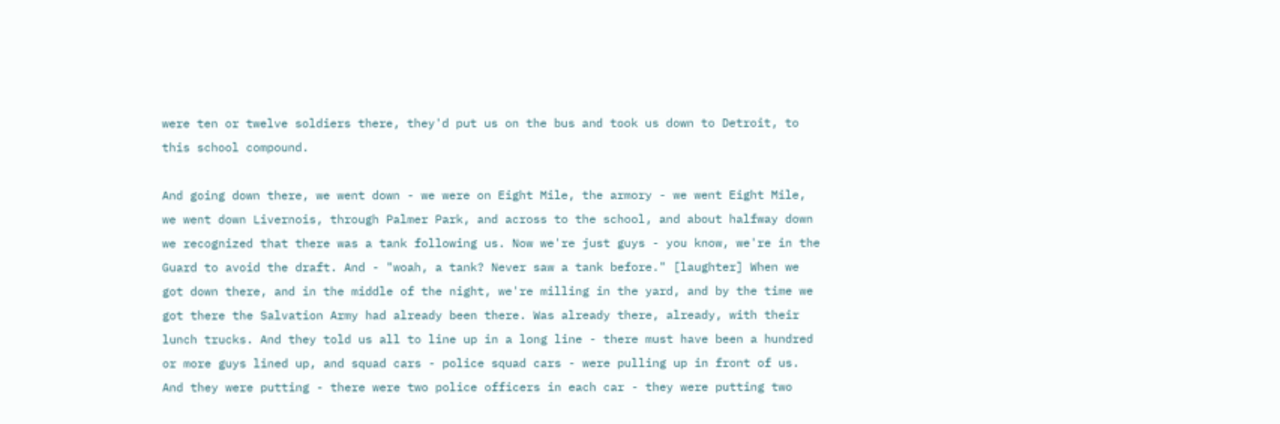were ten or twelve soldiers there, they'd put us on the bus and took us down to Detroit, to this school compound.

And going down there, we went down - we were on Eight Mile, the armory - we went Eight Mile, we went down Livernois, through Palmer Park, and across to the school, and about halfway down we recognized that there was a tank following us. Now we're just guys - you know, we're in the Guard to avoid the draft. And - "woah, a tank? Never saw a tank before." [laughter] When we got down there, and in the middle of the night, we're milling in the yard, and by the time we got there the Salvation Army had already been there. Was already there, already, with their lunch trucks. And they told us all to line up in a long line - there must have been a hundred or more guys lined up, and squad cars - police squad cars - were pulling up in front of us. And they were putting - there were two police officers in each car - they were putting two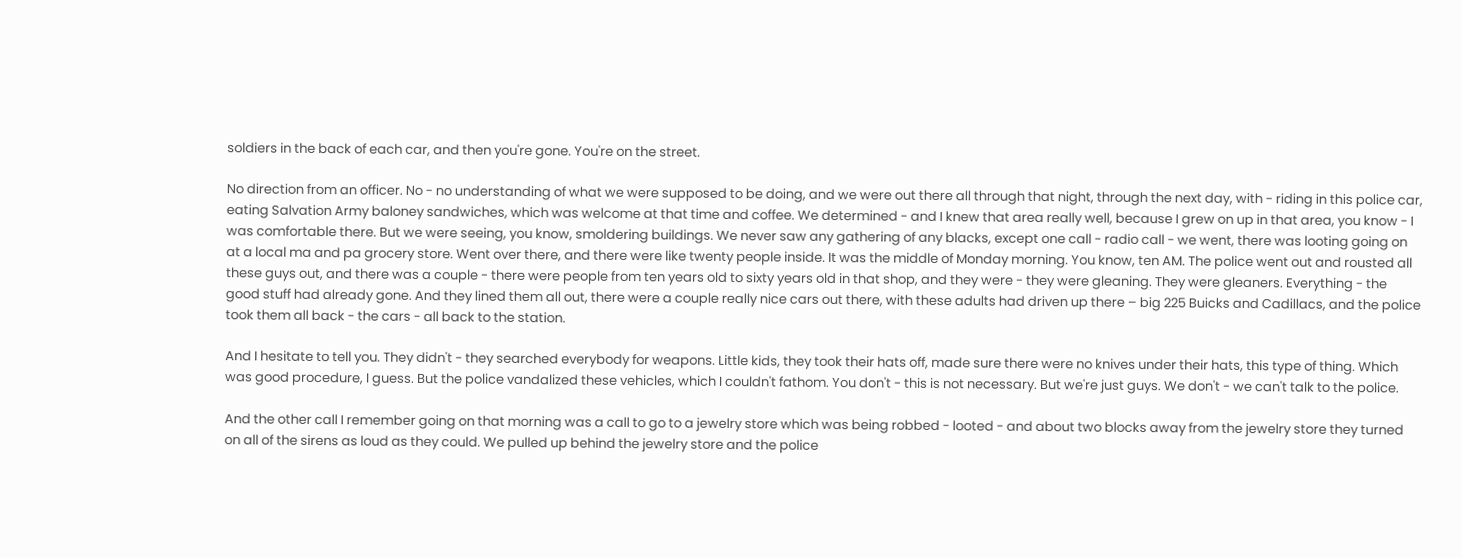soldiers in the back of each car, and then you're gone. You're on the street.

No direction from an officer. No - no understanding of what we were supposed to be doing, and we were out there all through that night, through the next day, with - riding in this police car, eating Salvation Army baloney sandwiches, which was welcome at that time and coffee. We determined - and I knew that area really well, because I grew on up in that area, you know - I was comfortable there. But we were seeing, you know, smoldering buildings. We never saw any gathering of any blacks, except one call - radio call - we went, there was looting going on at a local ma and pa grocery store. Went over there, and there were like twenty people inside. It was the middle of Monday morning. You know, ten AM. The police went out and rousted all these guys out, and there was a couple - there were people from ten years old to sixty years old in that shop, and they were - they were gleaning. They were gleaners. Everything - the good stuff had already gone. And they lined them all out, there were a couple really nice cars out there, with these adults had driven up there – big 225 Buicks and Cadillacs, and the police took them all back - the cars - all back to the station.

And I hesitate to tell you. They didn't - they searched everybody for weapons. Little kids, they took their hats off, made sure there were no knives under their hats, this type of thing. Which was good procedure, I guess. But the police vandalized these vehicles, which I couldn't fathom. You don't - this is not necessary. But we're just guys. We don't - we can't talk to the police.

And the other call I remember going on that morning was a call to go to a jewelry store which was being robbed - looted - and about two blocks away from the jewelry store they turned on all of the sirens as loud as they could. We pulled up behind the jewelry store and the police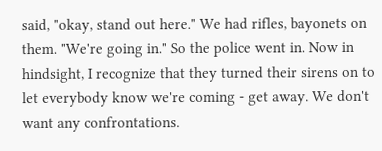said, "okay, stand out here." We had rifles, bayonets on them. "We're going in." So the police went in. Now in hindsight, I recognize that they turned their sirens on to let everybody know we're coming - get away. We don't want any confrontations.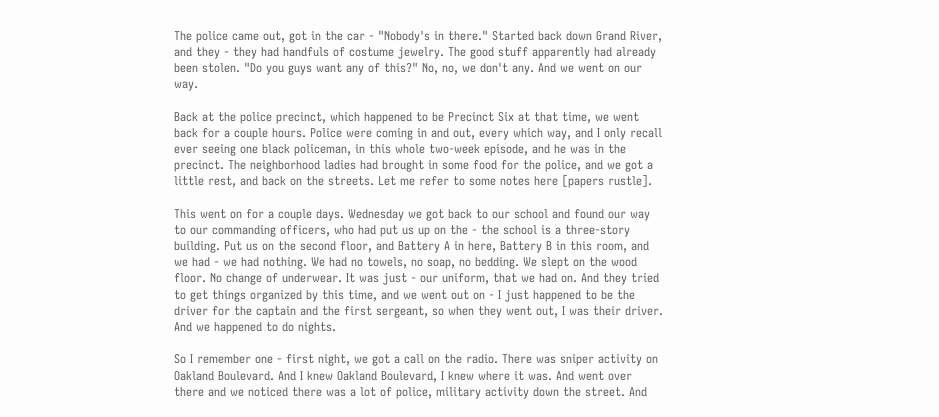The police came out, got in the car - "Nobody's in there." Started back down Grand River, and they - they had handfuls of costume jewelry. The good stuff apparently had already been stolen. "Do you guys want any of this?" No, no, we don't any. And we went on our way.

Back at the police precinct, which happened to be Precinct Six at that time, we went back for a couple hours. Police were coming in and out, every which way, and I only recall ever seeing one black policeman, in this whole two-week episode, and he was in the precinct. The neighborhood ladies had brought in some food for the police, and we got a little rest, and back on the streets. Let me refer to some notes here [papers rustle].

This went on for a couple days. Wednesday we got back to our school and found our way to our commanding officers, who had put us up on the - the school is a three-story building. Put us on the second floor, and Battery A in here, Battery B in this room, and we had - we had nothing. We had no towels, no soap, no bedding. We slept on the wood floor. No change of underwear. It was just - our uniform, that we had on. And they tried to get things organized by this time, and we went out on - I just happened to be the driver for the captain and the first sergeant, so when they went out, I was their driver. And we happened to do nights.

So I remember one - first night, we got a call on the radio. There was sniper activity on Oakland Boulevard. And I knew Oakland Boulevard, I knew where it was. And went over there and we noticed there was a lot of police, military activity down the street. And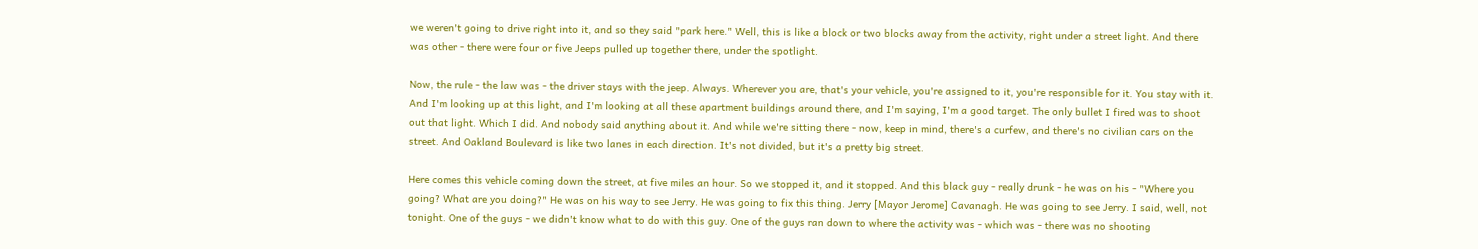we weren't going to drive right into it, and so they said "park here." Well, this is like a block or two blocks away from the activity, right under a street light. And there was other - there were four or five Jeeps pulled up together there, under the spotlight.

Now, the rule - the law was - the driver stays with the jeep. Always. Wherever you are, that's your vehicle, you're assigned to it, you're responsible for it. You stay with it. And I'm looking up at this light, and I'm looking at all these apartment buildings around there, and I'm saying, I'm a good target. The only bullet I fired was to shoot out that light. Which I did. And nobody said anything about it. And while we're sitting there - now, keep in mind, there's a curfew, and there's no civilian cars on the street. And Oakland Boulevard is like two lanes in each direction. It's not divided, but it's a pretty big street.

Here comes this vehicle coming down the street, at five miles an hour. So we stopped it, and it stopped. And this black guy - really drunk - he was on his - "Where you going? What are you doing?" He was on his way to see Jerry. He was going to fix this thing. Jerry [Mayor Jerome] Cavanagh. He was going to see Jerry. I said, well, not tonight. One of the guys - we didn't know what to do with this guy. One of the guys ran down to where the activity was - which was - there was no shooting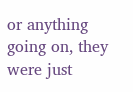or anything going on, they were just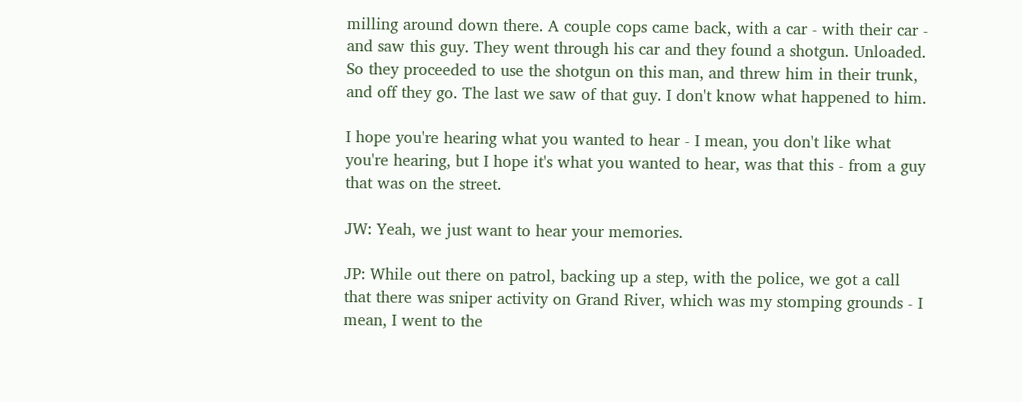milling around down there. A couple cops came back, with a car - with their car - and saw this guy. They went through his car and they found a shotgun. Unloaded. So they proceeded to use the shotgun on this man, and threw him in their trunk, and off they go. The last we saw of that guy. I don't know what happened to him.

I hope you're hearing what you wanted to hear - I mean, you don't like what you're hearing, but I hope it's what you wanted to hear, was that this - from a guy that was on the street.

JW: Yeah, we just want to hear your memories.

JP: While out there on patrol, backing up a step, with the police, we got a call that there was sniper activity on Grand River, which was my stomping grounds - I mean, I went to the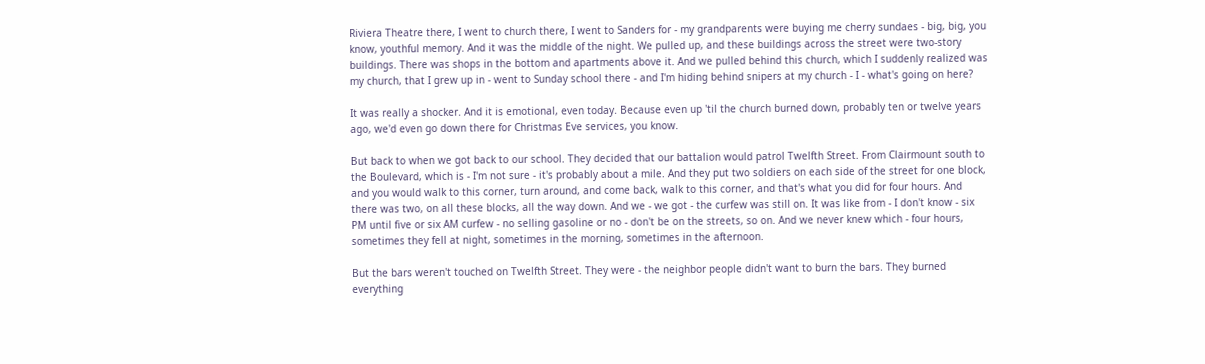Riviera Theatre there, I went to church there, I went to Sanders for - my grandparents were buying me cherry sundaes - big, big, you know, youthful memory. And it was the middle of the night. We pulled up, and these buildings across the street were two-story buildings. There was shops in the bottom and apartments above it. And we pulled behind this church, which I suddenly realized was my church, that I grew up in - went to Sunday school there - and I'm hiding behind snipers at my church - I - what's going on here?

It was really a shocker. And it is emotional, even today. Because even up 'til the church burned down, probably ten or twelve years ago, we'd even go down there for Christmas Eve services, you know.

But back to when we got back to our school. They decided that our battalion would patrol Twelfth Street. From Clairmount south to the Boulevard, which is - I'm not sure - it's probably about a mile. And they put two soldiers on each side of the street for one block, and you would walk to this corner, turn around, and come back, walk to this corner, and that's what you did for four hours. And there was two, on all these blocks, all the way down. And we - we got - the curfew was still on. It was like from - I don't know - six PM until five or six AM curfew - no selling gasoline or no - don't be on the streets, so on. And we never knew which - four hours, sometimes they fell at night, sometimes in the morning, sometimes in the afternoon.

But the bars weren't touched on Twelfth Street. They were - the neighbor people didn't want to burn the bars. They burned everything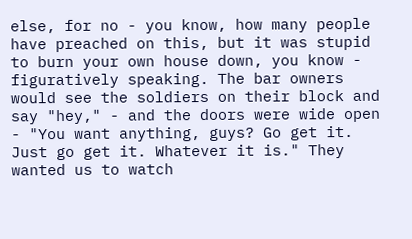else, for no - you know, how many people have preached on this, but it was stupid to burn your own house down, you know - figuratively speaking. The bar owners would see the soldiers on their block and say "hey," - and the doors were wide open - "You want anything, guys? Go get it. Just go get it. Whatever it is." They wanted us to watch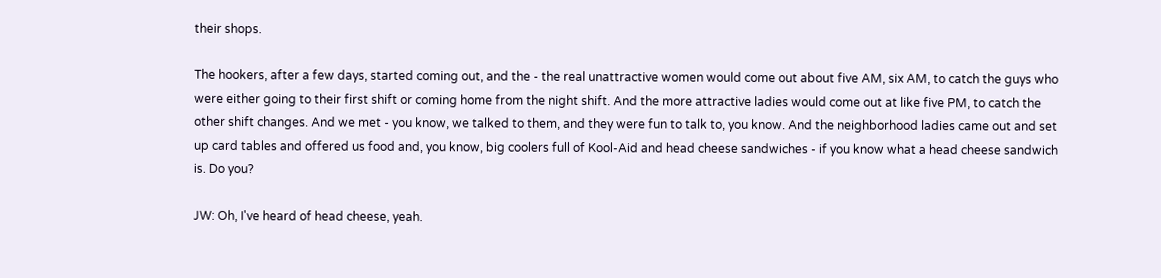their shops.

The hookers, after a few days, started coming out, and the - the real unattractive women would come out about five AM, six AM, to catch the guys who were either going to their first shift or coming home from the night shift. And the more attractive ladies would come out at like five PM, to catch the other shift changes. And we met - you know, we talked to them, and they were fun to talk to, you know. And the neighborhood ladies came out and set up card tables and offered us food and, you know, big coolers full of Kool-Aid and head cheese sandwiches - if you know what a head cheese sandwich is. Do you?

JW: Oh, I've heard of head cheese, yeah.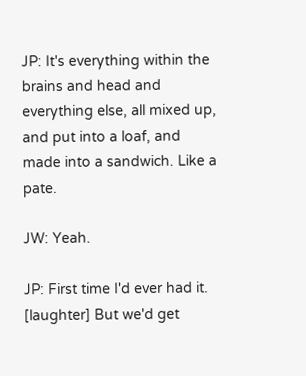JP: It's everything within the brains and head and everything else, all mixed up, and put into a loaf, and made into a sandwich. Like a pate.

JW: Yeah.

JP: First time I'd ever had it. [laughter] But we'd get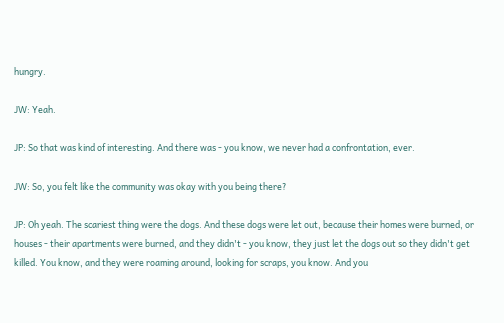hungry.

JW: Yeah.

JP: So that was kind of interesting. And there was - you know, we never had a confrontation, ever.

JW: So, you felt like the community was okay with you being there?

JP: Oh yeah. The scariest thing were the dogs. And these dogs were let out, because their homes were burned, or houses - their apartments were burned, and they didn't - you know, they just let the dogs out so they didn't get killed. You know, and they were roaming around, looking for scraps, you know. And you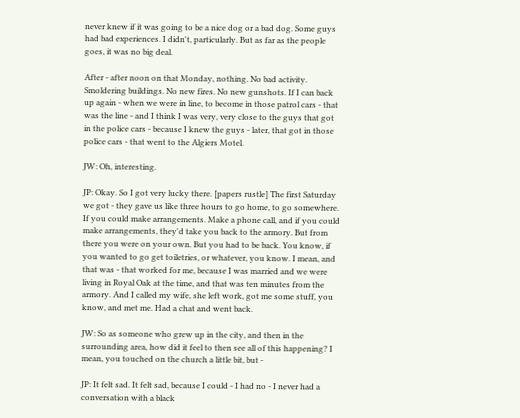never knew if it was going to be a nice dog or a bad dog. Some guys had bad experiences. I didn't, particularly. But as far as the people goes, it was no big deal.

After - after noon on that Monday, nothing. No bad activity. Smoldering buildings. No new fires. No new gunshots. If I can back up again - when we were in line, to become in those patrol cars - that was the line - and I think I was very, very close to the guys that got in the police cars - because I knew the guys - later, that got in those police cars - that went to the Algiers Motel.

JW: Oh, interesting.

JP: Okay. So I got very lucky there. [papers rustle] The first Saturday we got - they gave us like three hours to go home, to go somewhere. If you could make arrangements. Make a phone call, and if you could make arrangements, they'd take you back to the armory. But from there you were on your own. But you had to be back. You know, if you wanted to go get toiletries, or whatever, you know. I mean, and that was - that worked for me, because I was married and we were living in Royal Oak at the time, and that was ten minutes from the armory. And I called my wife, she left work, got me some stuff, you know, and met me. Had a chat and went back.

JW: So as someone who grew up in the city, and then in the surrounding area, how did it feel to then see all of this happening? I mean, you touched on the church a little bit, but -

JP: It felt sad. It felt sad, because I could - I had no - I never had a conversation with a black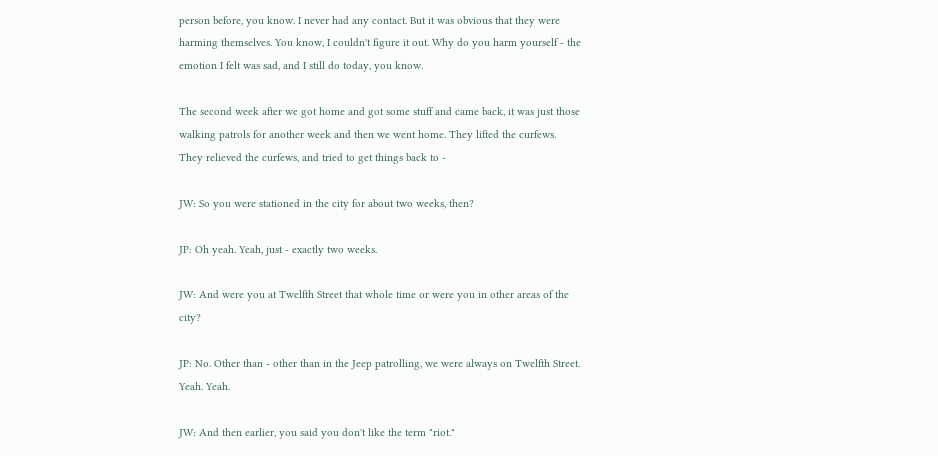person before, you know. I never had any contact. But it was obvious that they were harming themselves. You know, I couldn't figure it out. Why do you harm yourself - the emotion I felt was sad, and I still do today, you know.

The second week after we got home and got some stuff and came back, it was just those walking patrols for another week and then we went home. They lifted the curfews. They relieved the curfews, and tried to get things back to -

JW: So you were stationed in the city for about two weeks, then?

JP: Oh yeah. Yeah, just - exactly two weeks.

JW: And were you at Twelfth Street that whole time or were you in other areas of the city?

JP: No. Other than - other than in the Jeep patrolling, we were always on Twelfth Street. Yeah. Yeah.

JW: And then earlier, you said you don't like the term "riot."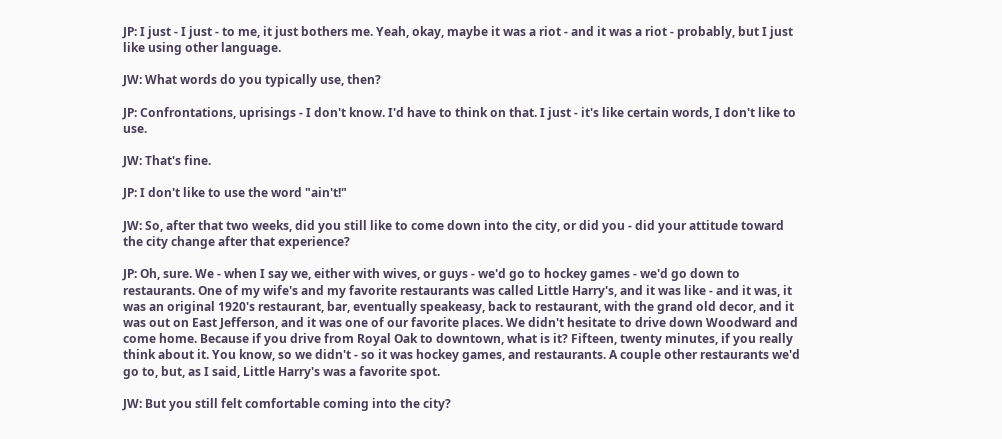JP: I just - I just - to me, it just bothers me. Yeah, okay, maybe it was a riot - and it was a riot - probably, but I just like using other language.

JW: What words do you typically use, then?

JP: Confrontations, uprisings - I don't know. I'd have to think on that. I just - it's like certain words, I don't like to use.

JW: That's fine.

JP: I don't like to use the word "ain't!"

JW: So, after that two weeks, did you still like to come down into the city, or did you - did your attitude toward the city change after that experience?

JP: Oh, sure. We - when I say we, either with wives, or guys - we'd go to hockey games - we'd go down to restaurants. One of my wife's and my favorite restaurants was called Little Harry's, and it was like - and it was, it was an original 1920's restaurant, bar, eventually speakeasy, back to restaurant, with the grand old decor, and it was out on East Jefferson, and it was one of our favorite places. We didn't hesitate to drive down Woodward and come home. Because if you drive from Royal Oak to downtown, what is it? Fifteen, twenty minutes, if you really think about it. You know, so we didn't - so it was hockey games, and restaurants. A couple other restaurants we'd go to, but, as I said, Little Harry's was a favorite spot.

JW: But you still felt comfortable coming into the city?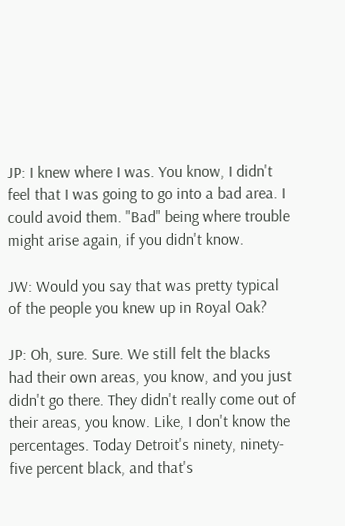JP: I knew where I was. You know, I didn't feel that I was going to go into a bad area. I could avoid them. "Bad" being where trouble might arise again, if you didn't know.

JW: Would you say that was pretty typical of the people you knew up in Royal Oak?

JP: Oh, sure. Sure. We still felt the blacks had their own areas, you know, and you just didn't go there. They didn't really come out of their areas, you know. Like, I don't know the percentages. Today Detroit's ninety, ninety-five percent black, and that's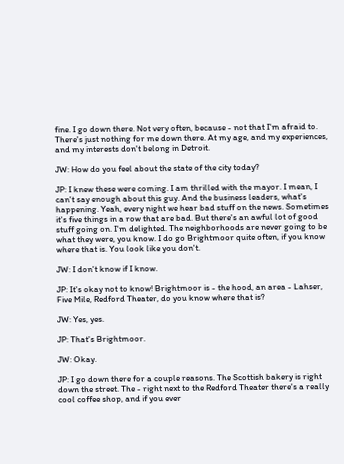fine. I go down there. Not very often, because - not that I'm afraid to. There's just nothing for me down there. At my age, and my experiences, and my interests don't belong in Detroit.

JW: How do you feel about the state of the city today?

JP: I knew these were coming. I am thrilled with the mayor. I mean, I can't say enough about this guy. And the business leaders, what's happening. Yeah, every night we hear bad stuff on the news. Sometimes it's five things in a row that are bad. But there's an awful lot of good stuff going on. I'm delighted. The neighborhoods are never going to be what they were, you know. I do go Brightmoor quite often, if you know where that is. You look like you don't.

JW: I don't know if I know.

JP: It's okay not to know! Brightmoor is - the hood, an area - Lahser, Five Mile, Redford Theater, do you know where that is?

JW: Yes, yes.

JP: That's Brightmoor.

JW: Okay.

JP: I go down there for a couple reasons. The Scottish bakery is right down the street. The - right next to the Redford Theater there's a really cool coffee shop, and if you ever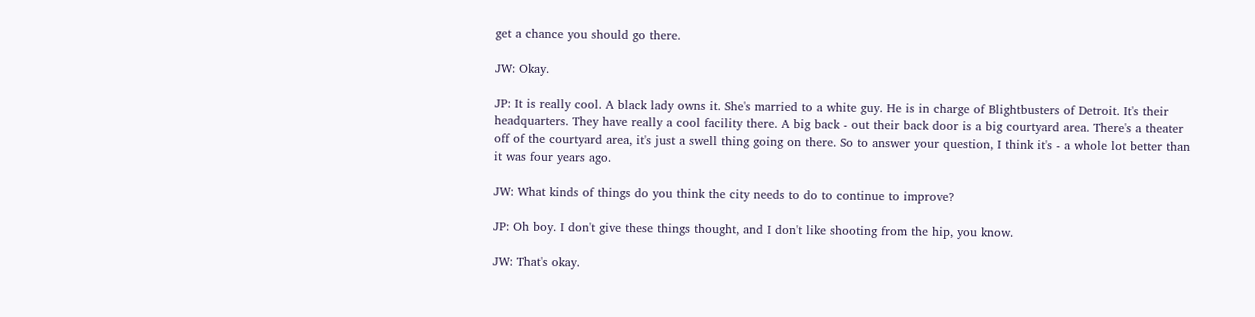get a chance you should go there.

JW: Okay.

JP: It is really cool. A black lady owns it. She's married to a white guy. He is in charge of Blightbusters of Detroit. It's their headquarters. They have really a cool facility there. A big back - out their back door is a big courtyard area. There's a theater off of the courtyard area, it's just a swell thing going on there. So to answer your question, I think it's - a whole lot better than it was four years ago.

JW: What kinds of things do you think the city needs to do to continue to improve?

JP: Oh boy. I don't give these things thought, and I don't like shooting from the hip, you know.

JW: That's okay.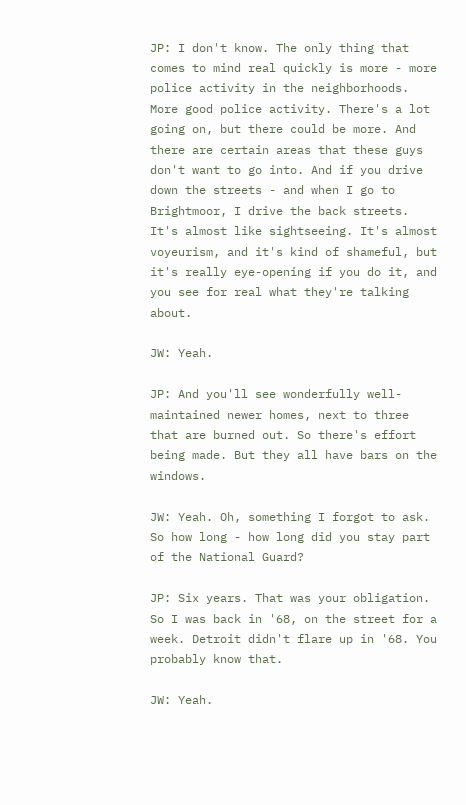JP: I don't know. The only thing that comes to mind real quickly is more - more police activity in the neighborhoods. More good police activity. There's a lot going on, but there could be more. And there are certain areas that these guys don't want to go into. And if you drive down the streets - and when I go to Brightmoor, I drive the back streets. It's almost like sightseeing. It's almost voyeurism, and it's kind of shameful, but it's really eye-opening if you do it, and you see for real what they're talking about.

JW: Yeah.

JP: And you'll see wonderfully well-maintained newer homes, next to three that are burned out. So there's effort being made. But they all have bars on the windows.

JW: Yeah. Oh, something I forgot to ask. So how long - how long did you stay part of the National Guard?

JP: Six years. That was your obligation. So I was back in '68, on the street for a week. Detroit didn't flare up in '68. You probably know that.

JW: Yeah.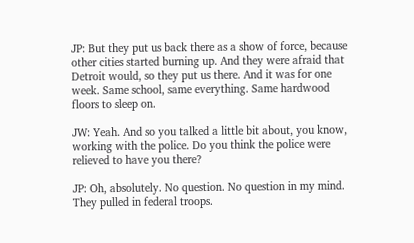JP: But they put us back there as a show of force, because other cities started burning up. And they were afraid that Detroit would, so they put us there. And it was for one week. Same school, same everything. Same hardwood floors to sleep on.

JW: Yeah. And so you talked a little bit about, you know, working with the police. Do you think the police were relieved to have you there?

JP: Oh, absolutely. No question. No question in my mind. They pulled in federal troops.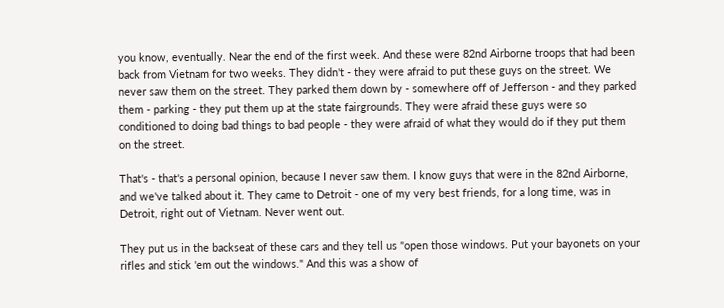you know, eventually. Near the end of the first week. And these were 82nd Airborne troops that had been back from Vietnam for two weeks. They didn't - they were afraid to put these guys on the street. We never saw them on the street. They parked them down by - somewhere off of Jefferson - and they parked them - parking - they put them up at the state fairgrounds. They were afraid these guys were so conditioned to doing bad things to bad people - they were afraid of what they would do if they put them on the street.

That's - that's a personal opinion, because I never saw them. I know guys that were in the 82nd Airborne, and we've talked about it. They came to Detroit - one of my very best friends, for a long time, was in Detroit, right out of Vietnam. Never went out.

They put us in the backseat of these cars and they tell us "open those windows. Put your bayonets on your rifles and stick 'em out the windows." And this was a show of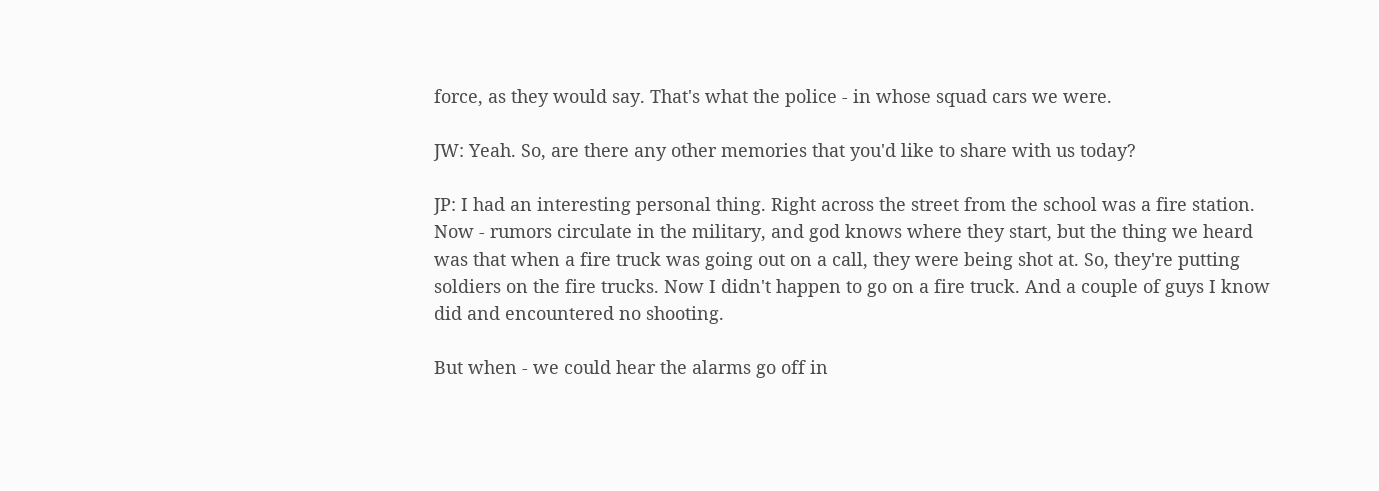force, as they would say. That's what the police - in whose squad cars we were.

JW: Yeah. So, are there any other memories that you'd like to share with us today?

JP: I had an interesting personal thing. Right across the street from the school was a fire station. Now - rumors circulate in the military, and god knows where they start, but the thing we heard was that when a fire truck was going out on a call, they were being shot at. So, they're putting soldiers on the fire trucks. Now I didn't happen to go on a fire truck. And a couple of guys I know did and encountered no shooting.

But when - we could hear the alarms go off in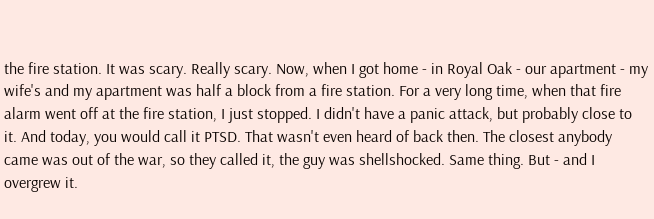the fire station. It was scary. Really scary. Now, when I got home - in Royal Oak - our apartment - my wife's and my apartment was half a block from a fire station. For a very long time, when that fire alarm went off at the fire station, I just stopped. I didn't have a panic attack, but probably close to it. And today, you would call it PTSD. That wasn't even heard of back then. The closest anybody came was out of the war, so they called it, the guy was shellshocked. Same thing. But - and I overgrew it.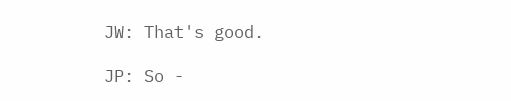JW: That's good.

JP: So -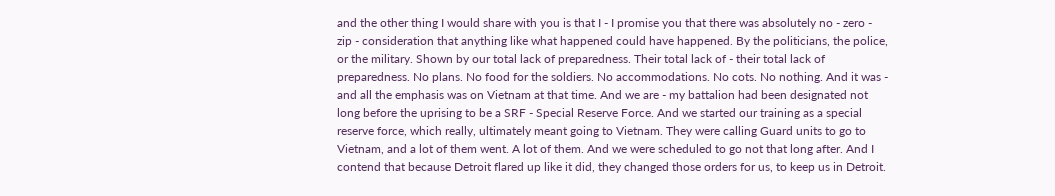and the other thing I would share with you is that I - I promise you that there was absolutely no - zero - zip - consideration that anything like what happened could have happened. By the politicians, the police, or the military. Shown by our total lack of preparedness. Their total lack of - their total lack of preparedness. No plans. No food for the soldiers. No accommodations. No cots. No nothing. And it was - and all the emphasis was on Vietnam at that time. And we are - my battalion had been designated not long before the uprising to be a SRF - Special Reserve Force. And we started our training as a special reserve force, which really, ultimately meant going to Vietnam. They were calling Guard units to go to Vietnam, and a lot of them went. A lot of them. And we were scheduled to go not that long after. And I contend that because Detroit flared up like it did, they changed those orders for us, to keep us in Detroit.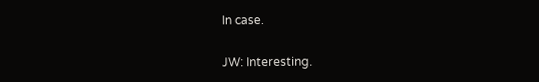In case.

JW: Interesting.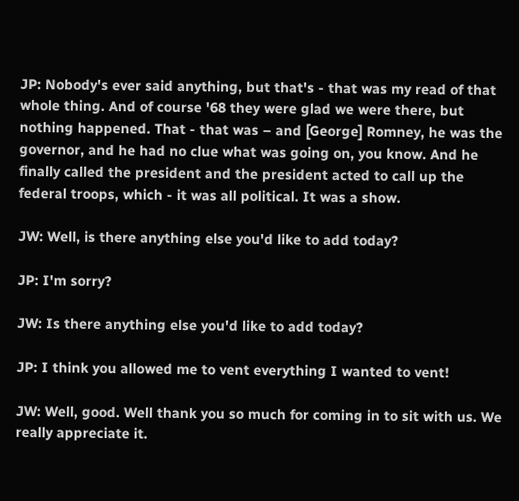JP: Nobody's ever said anything, but that's - that was my read of that whole thing. And of course '68 they were glad we were there, but nothing happened. That - that was – and [George] Romney, he was the governor, and he had no clue what was going on, you know. And he finally called the president and the president acted to call up the federal troops, which - it was all political. It was a show.

JW: Well, is there anything else you'd like to add today?

JP: I'm sorry?

JW: Is there anything else you'd like to add today?

JP: I think you allowed me to vent everything I wanted to vent!

JW: Well, good. Well thank you so much for coming in to sit with us. We really appreciate it.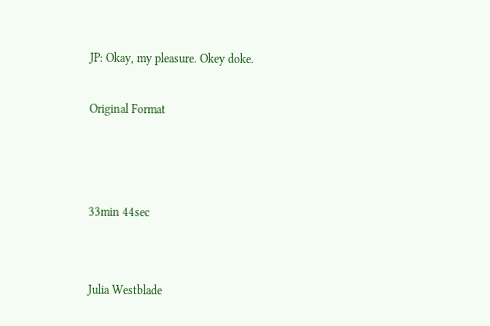JP: Okay, my pleasure. Okey doke.

Original Format



33min 44sec


Julia Westblade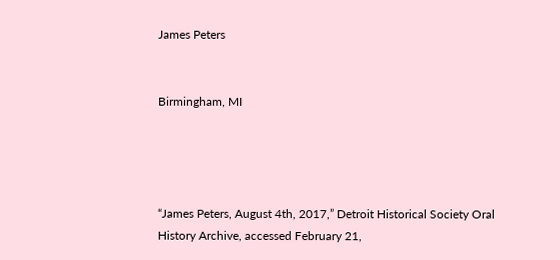James Peters


Birmingham, MI




“James Peters, August 4th, 2017,” Detroit Historical Society Oral History Archive, accessed February 21,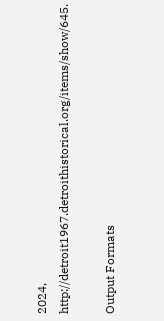2024, http://detroit1967.detroithistorical.org/items/show/645.

Output Formats